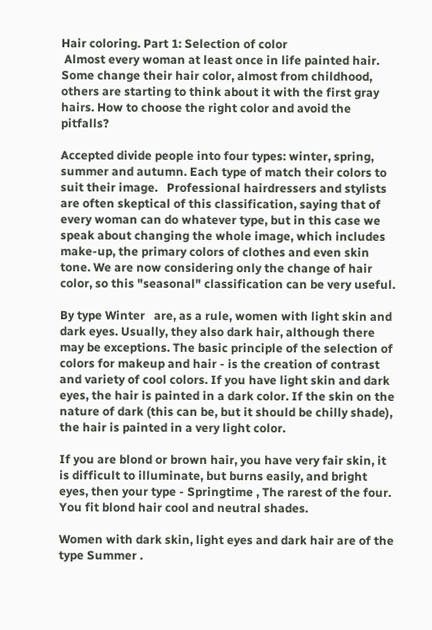Hair coloring. Part 1: Selection of color
 Almost every woman at least once in life painted hair. Some change their hair color, almost from childhood, others are starting to think about it with the first gray hairs. How to choose the right color and avoid the pitfalls?

Accepted divide people into four types: winter, spring, summer and autumn. Each type of match their colors to suit their image.   Professional hairdressers and stylists are often skeptical of this classification, saying that of every woman can do whatever type, but in this case we speak about changing the whole image, which includes make-up, the primary colors of clothes and even skin tone. We are now considering only the change of hair color, so this "seasonal" classification can be very useful.

By type Winter   are, as a rule, women with light skin and dark eyes. Usually, they also dark hair, although there may be exceptions. The basic principle of the selection of colors for makeup and hair - is the creation of contrast and variety of cool colors. If you have light skin and dark eyes, the hair is painted in a dark color. If the skin on the nature of dark (this can be, but it should be chilly shade), the hair is painted in a very light color.

If you are blond or brown hair, you have very fair skin, it is difficult to illuminate, but burns easily, and bright eyes, then your type - Springtime , The rarest of the four. You fit blond hair cool and neutral shades.

Women with dark skin, light eyes and dark hair are of the type Summer .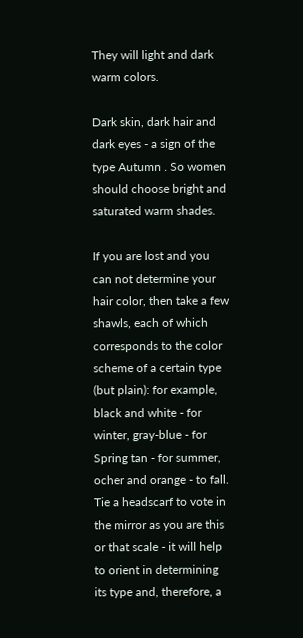They will light and dark warm colors.

Dark skin, dark hair and dark eyes - a sign of the type Autumn . So women should choose bright and saturated warm shades.

If you are lost and you can not determine your hair color, then take a few shawls, each of which corresponds to the color scheme of a certain type (but plain): for example, black and white - for winter, gray-blue - for Spring tan - for summer, ocher and orange - to fall. Tie a headscarf to vote in the mirror as you are this or that scale - it will help to orient in determining its type and, therefore, a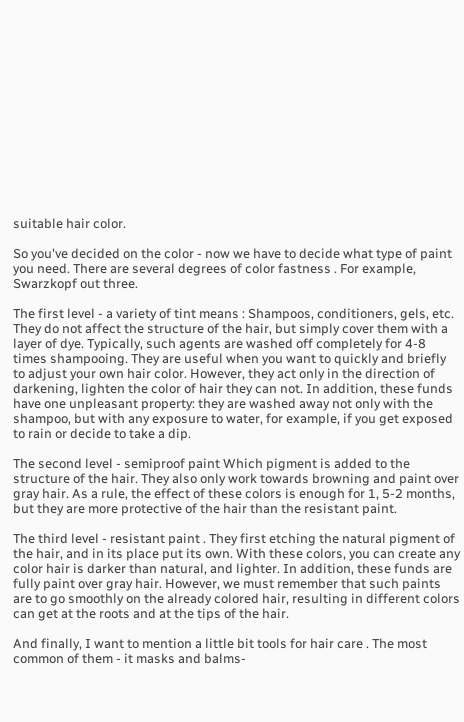suitable hair color.

So you've decided on the color - now we have to decide what type of paint you need. There are several degrees of color fastness . For example, Swarzkopf out three.

The first level - a variety of tint means : Shampoos, conditioners, gels, etc. They do not affect the structure of the hair, but simply cover them with a layer of dye. Typically, such agents are washed off completely for 4-8 times shampooing. They are useful when you want to quickly and briefly to adjust your own hair color. However, they act only in the direction of darkening, lighten the color of hair they can not. In addition, these funds have one unpleasant property: they are washed away not only with the shampoo, but with any exposure to water, for example, if you get exposed to rain or decide to take a dip.

The second level - semiproof paint Which pigment is added to the structure of the hair. They also only work towards browning and paint over gray hair. As a rule, the effect of these colors is enough for 1, 5-2 months, but they are more protective of the hair than the resistant paint.

The third level - resistant paint . They first etching the natural pigment of the hair, and in its place put its own. With these colors, you can create any color hair is darker than natural, and lighter. In addition, these funds are fully paint over gray hair. However, we must remember that such paints are to go smoothly on the already colored hair, resulting in different colors can get at the roots and at the tips of the hair.

And finally, I want to mention a little bit tools for hair care . The most common of them - it masks and balms-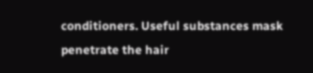conditioners. Useful substances mask penetrate the hair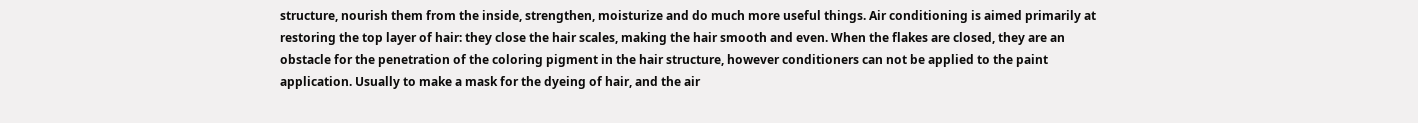structure, nourish them from the inside, strengthen, moisturize and do much more useful things. Air conditioning is aimed primarily at restoring the top layer of hair: they close the hair scales, making the hair smooth and even. When the flakes are closed, they are an obstacle for the penetration of the coloring pigment in the hair structure, however conditioners can not be applied to the paint application. Usually to make a mask for the dyeing of hair, and the air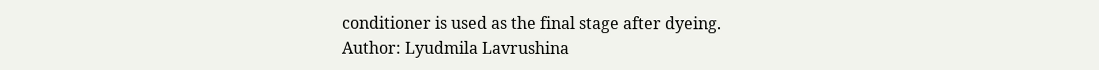conditioner is used as the final stage after dyeing.
Author: Lyudmila Lavrushina